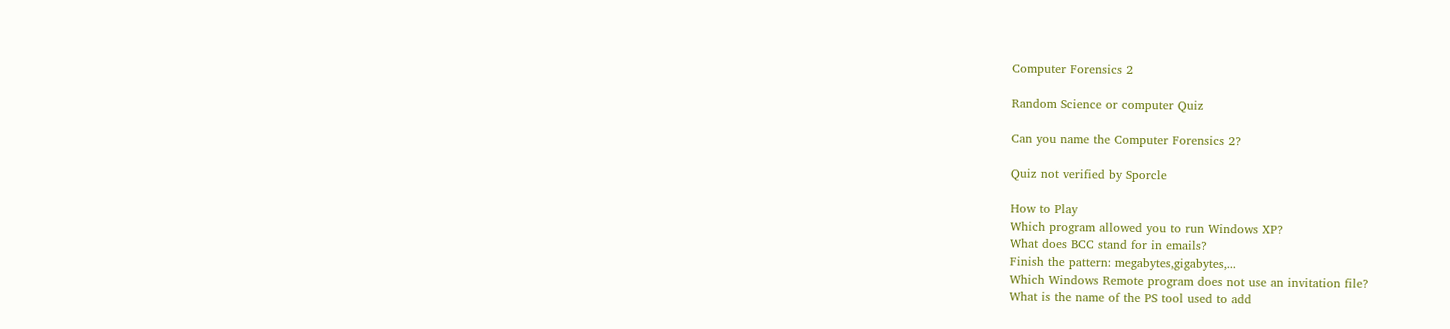Computer Forensics 2

Random Science or computer Quiz

Can you name the Computer Forensics 2?

Quiz not verified by Sporcle

How to Play
Which program allowed you to run Windows XP?
What does BCC stand for in emails?
Finish the pattern: megabytes,gigabytes,...
Which Windows Remote program does not use an invitation file?
What is the name of the PS tool used to add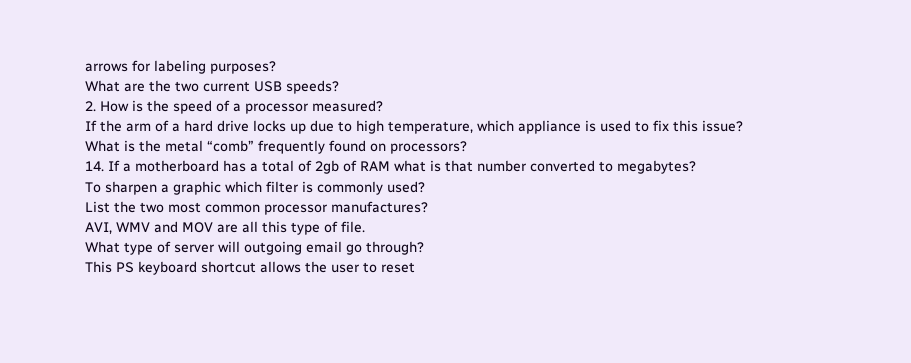arrows for labeling purposes?
What are the two current USB speeds?
2. How is the speed of a processor measured?
If the arm of a hard drive locks up due to high temperature, which appliance is used to fix this issue?
What is the metal “comb” frequently found on processors?
14. If a motherboard has a total of 2gb of RAM what is that number converted to megabytes?
To sharpen a graphic which filter is commonly used?
List the two most common processor manufactures?
AVI, WMV and MOV are all this type of file.
What type of server will outgoing email go through?
This PS keyboard shortcut allows the user to reset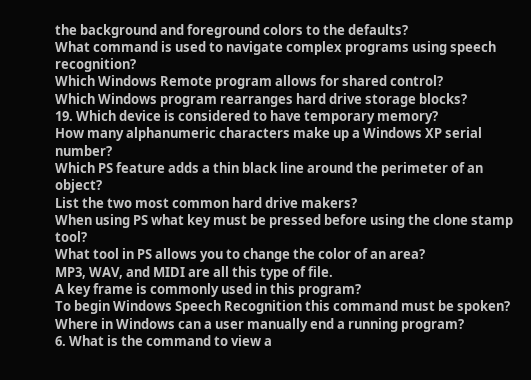the background and foreground colors to the defaults?
What command is used to navigate complex programs using speech recognition?
Which Windows Remote program allows for shared control?
Which Windows program rearranges hard drive storage blocks?
19. Which device is considered to have temporary memory?
How many alphanumeric characters make up a Windows XP serial number?
Which PS feature adds a thin black line around the perimeter of an object?
List the two most common hard drive makers?
When using PS what key must be pressed before using the clone stamp tool?
What tool in PS allows you to change the color of an area?
MP3, WAV, and MIDI are all this type of file.
A key frame is commonly used in this program?
To begin Windows Speech Recognition this command must be spoken?
Where in Windows can a user manually end a running program?
6. What is the command to view a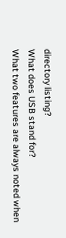directory listing?
What does USB stand for?
What two features are always noted when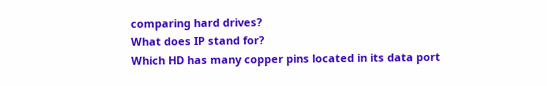comparing hard drives?
What does IP stand for?
Which HD has many copper pins located in its data port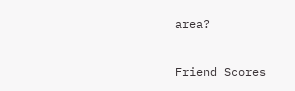area?

Friend Scores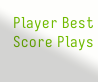Player Best Score Plays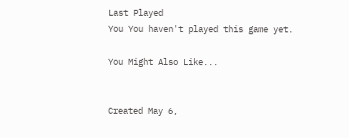Last Played
You You haven't played this game yet.

You Might Also Like...


Created May 6,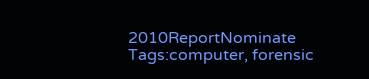2010ReportNominate
Tags:computer, forensic